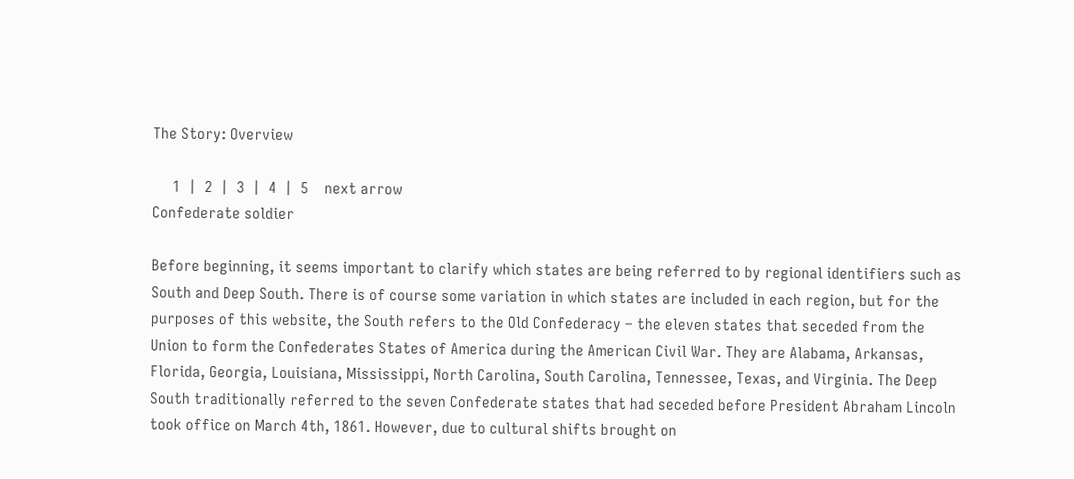The Story: Overview

     1  |  2  |  3  |  4  |  5    next arrow
Confederate soldier

Before beginning, it seems important to clarify which states are being referred to by regional identifiers such as South and Deep South. There is of course some variation in which states are included in each region, but for the purposes of this website, the South refers to the Old Confederacy – the eleven states that seceded from the Union to form the Confederates States of America during the American Civil War. They are Alabama, Arkansas, Florida, Georgia, Louisiana, Mississippi, North Carolina, South Carolina, Tennessee, Texas, and Virginia. The Deep South traditionally referred to the seven Confederate states that had seceded before President Abraham Lincoln took office on March 4th, 1861. However, due to cultural shifts brought on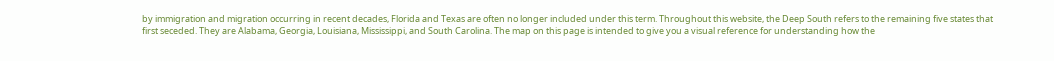by immigration and migration occurring in recent decades, Florida and Texas are often no longer included under this term. Throughout this website, the Deep South refers to the remaining five states that first seceded. They are Alabama, Georgia, Louisiana, Mississippi, and South Carolina. The map on this page is intended to give you a visual reference for understanding how the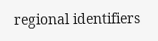regional identifiers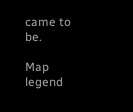came to be.

Map legend